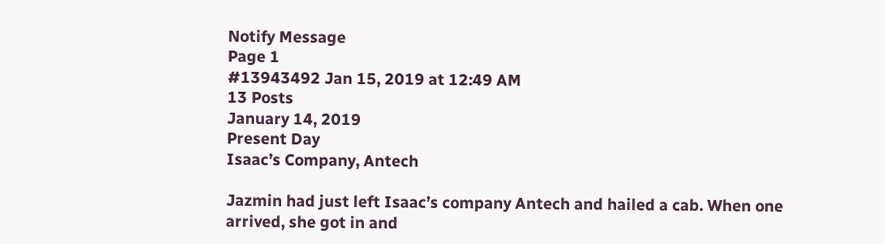Notify Message
Page 1
#13943492 Jan 15, 2019 at 12:49 AM
13 Posts
January 14, 2019
Present Day
Isaac’s Company, Antech

Jazmin had just left Isaac’s company Antech and hailed a cab. When one arrived, she got in and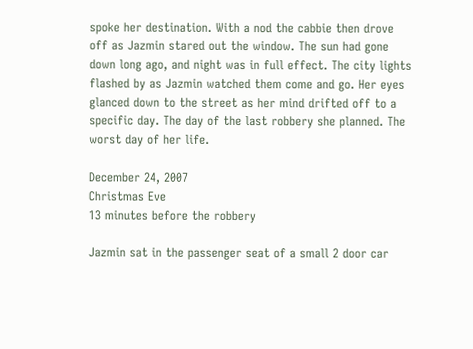spoke her destination. With a nod the cabbie then drove off as Jazmin stared out the window. The sun had gone down long ago, and night was in full effect. The city lights flashed by as Jazmin watched them come and go. Her eyes glanced down to the street as her mind drifted off to a specific day. The day of the last robbery she planned. The worst day of her life.

December 24, 2007
Christmas Eve
13 minutes before the robbery

Jazmin sat in the passenger seat of a small 2 door car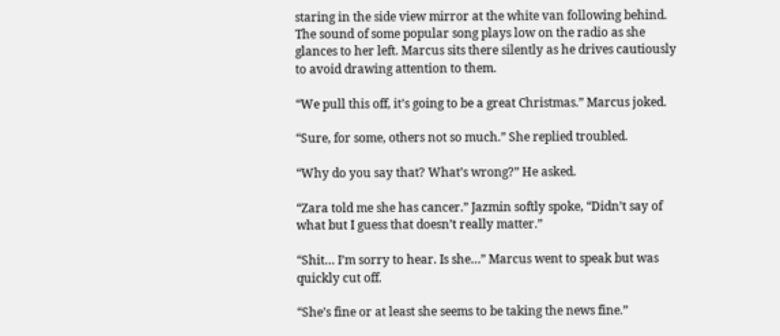staring in the side view mirror at the white van following behind. The sound of some popular song plays low on the radio as she glances to her left. Marcus sits there silently as he drives cautiously to avoid drawing attention to them.

“We pull this off, it’s going to be a great Christmas.” Marcus joked.

“Sure, for some, others not so much.” She replied troubled.

“Why do you say that? What’s wrong?” He asked.

“Zara told me she has cancer.” Jazmin softly spoke, “Didn’t say of what but I guess that doesn’t really matter.”

“Shit… I’m sorry to hear. Is she…” Marcus went to speak but was quickly cut off.

“She’s fine or at least she seems to be taking the news fine.”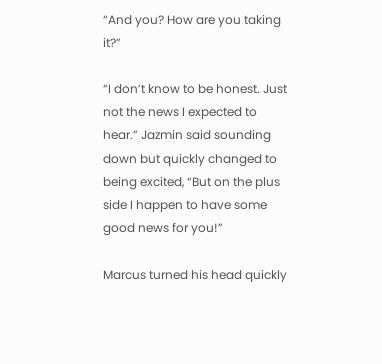“And you? How are you taking it?”

“I don’t know to be honest. Just not the news I expected to hear.” Jazmin said sounding down but quickly changed to being excited, “But on the plus side I happen to have some good news for you!”

Marcus turned his head quickly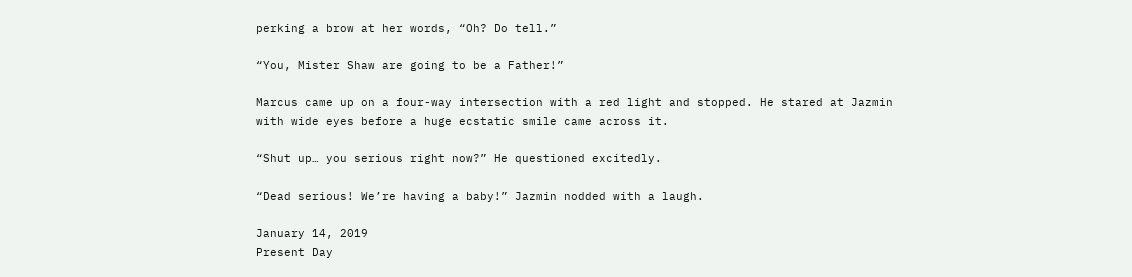perking a brow at her words, “Oh? Do tell.”

“You, Mister Shaw are going to be a Father!”

Marcus came up on a four-way intersection with a red light and stopped. He stared at Jazmin with wide eyes before a huge ecstatic smile came across it.

“Shut up… you serious right now?” He questioned excitedly.

“Dead serious! We’re having a baby!” Jazmin nodded with a laugh.

January 14, 2019
Present Day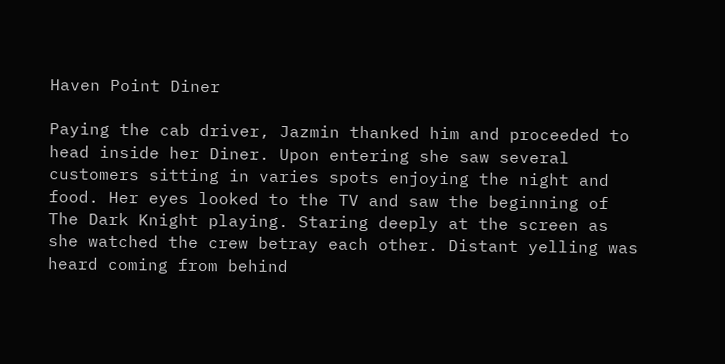Haven Point Diner

Paying the cab driver, Jazmin thanked him and proceeded to head inside her Diner. Upon entering she saw several customers sitting in varies spots enjoying the night and food. Her eyes looked to the TV and saw the beginning of The Dark Knight playing. Staring deeply at the screen as she watched the crew betray each other. Distant yelling was heard coming from behind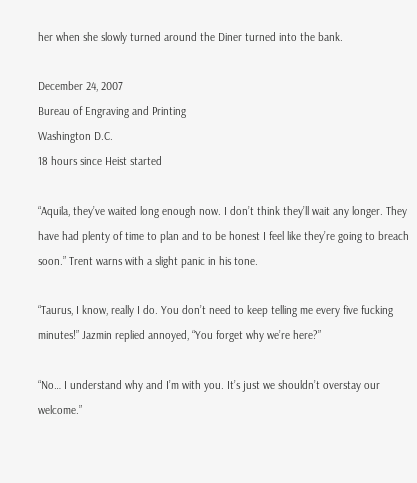her when she slowly turned around the Diner turned into the bank.

December 24, 2007
Bureau of Engraving and Printing
Washington D.C.
18 hours since Heist started

“Aquila, they’ve waited long enough now. I don’t think they’ll wait any longer. They have had plenty of time to plan and to be honest I feel like they’re going to breach soon.” Trent warns with a slight panic in his tone.

“Taurus, I know, really I do. You don’t need to keep telling me every five fucking minutes!” Jazmin replied annoyed, “You forget why we’re here?”

“No… I understand why and I’m with you. It’s just we shouldn’t overstay our welcome.”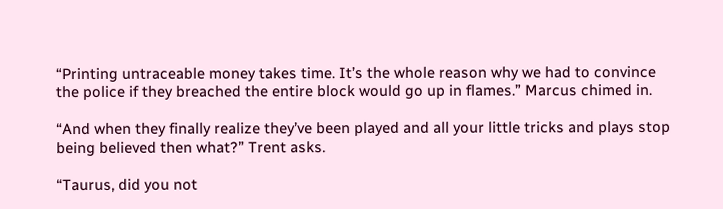“Printing untraceable money takes time. It’s the whole reason why we had to convince the police if they breached the entire block would go up in flames.” Marcus chimed in.

“And when they finally realize they’ve been played and all your little tricks and plays stop being believed then what?” Trent asks.

“Taurus, did you not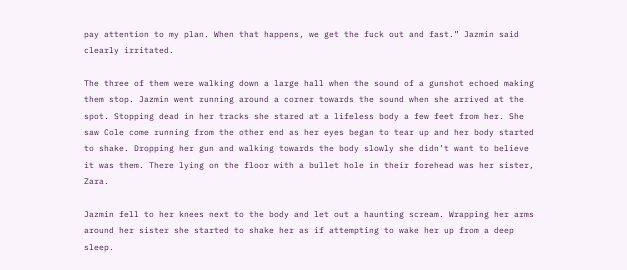pay attention to my plan. When that happens, we get the fuck out and fast.” Jazmin said clearly irritated.

The three of them were walking down a large hall when the sound of a gunshot echoed making them stop. Jazmin went running around a corner towards the sound when she arrived at the spot. Stopping dead in her tracks she stared at a lifeless body a few feet from her. She saw Cole come running from the other end as her eyes began to tear up and her body started to shake. Dropping her gun and walking towards the body slowly she didn’t want to believe it was them. There lying on the floor with a bullet hole in their forehead was her sister, Zara.

Jazmin fell to her knees next to the body and let out a haunting scream. Wrapping her arms around her sister she started to shake her as if attempting to wake her up from a deep sleep.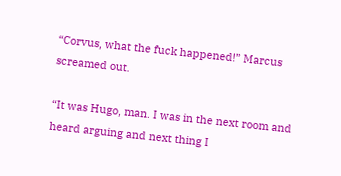“Corvus, what the fuck happened!” Marcus screamed out.

“It was Hugo, man. I was in the next room and heard arguing and next thing I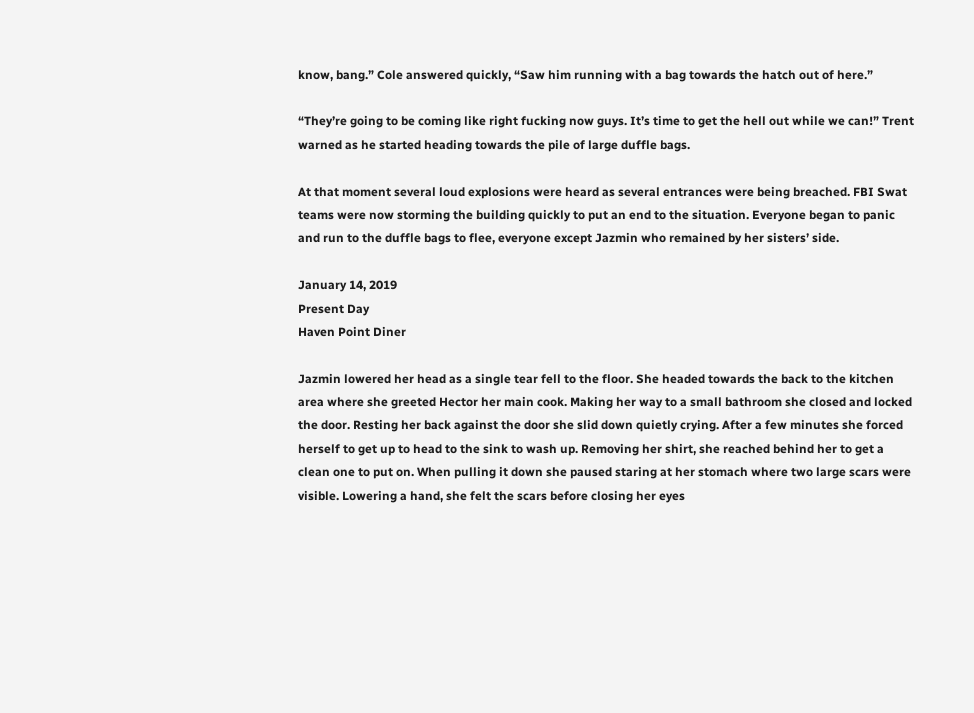know, bang.” Cole answered quickly, “Saw him running with a bag towards the hatch out of here.”

“They’re going to be coming like right fucking now guys. It’s time to get the hell out while we can!” Trent warned as he started heading towards the pile of large duffle bags.

At that moment several loud explosions were heard as several entrances were being breached. FBI Swat teams were now storming the building quickly to put an end to the situation. Everyone began to panic and run to the duffle bags to flee, everyone except Jazmin who remained by her sisters’ side.

January 14, 2019
Present Day
Haven Point Diner

Jazmin lowered her head as a single tear fell to the floor. She headed towards the back to the kitchen area where she greeted Hector her main cook. Making her way to a small bathroom she closed and locked the door. Resting her back against the door she slid down quietly crying. After a few minutes she forced herself to get up to head to the sink to wash up. Removing her shirt, she reached behind her to get a clean one to put on. When pulling it down she paused staring at her stomach where two large scars were visible. Lowering a hand, she felt the scars before closing her eyes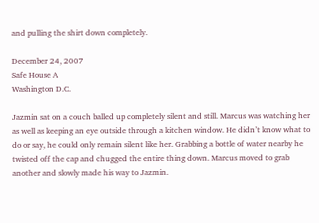and pulling the shirt down completely.

December 24, 2007
Safe House A
Washington D.C.

Jazmin sat on a couch balled up completely silent and still. Marcus was watching her as well as keeping an eye outside through a kitchen window. He didn’t know what to do or say, he could only remain silent like her. Grabbing a bottle of water nearby he twisted off the cap and chugged the entire thing down. Marcus moved to grab another and slowly made his way to Jazmin.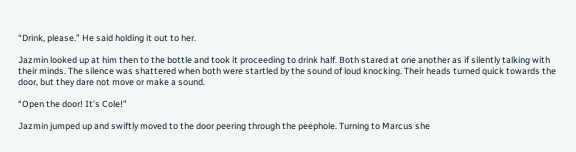“Drink, please.” He said holding it out to her.

Jazmin looked up at him then to the bottle and took it proceeding to drink half. Both stared at one another as if silently talking with their minds. The silence was shattered when both were startled by the sound of loud knocking. Their heads turned quick towards the door, but they dare not move or make a sound.

“Open the door! It’s Cole!”

Jazmin jumped up and swiftly moved to the door peering through the peephole. Turning to Marcus she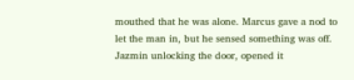mouthed that he was alone. Marcus gave a nod to let the man in, but he sensed something was off. Jazmin unlocking the door, opened it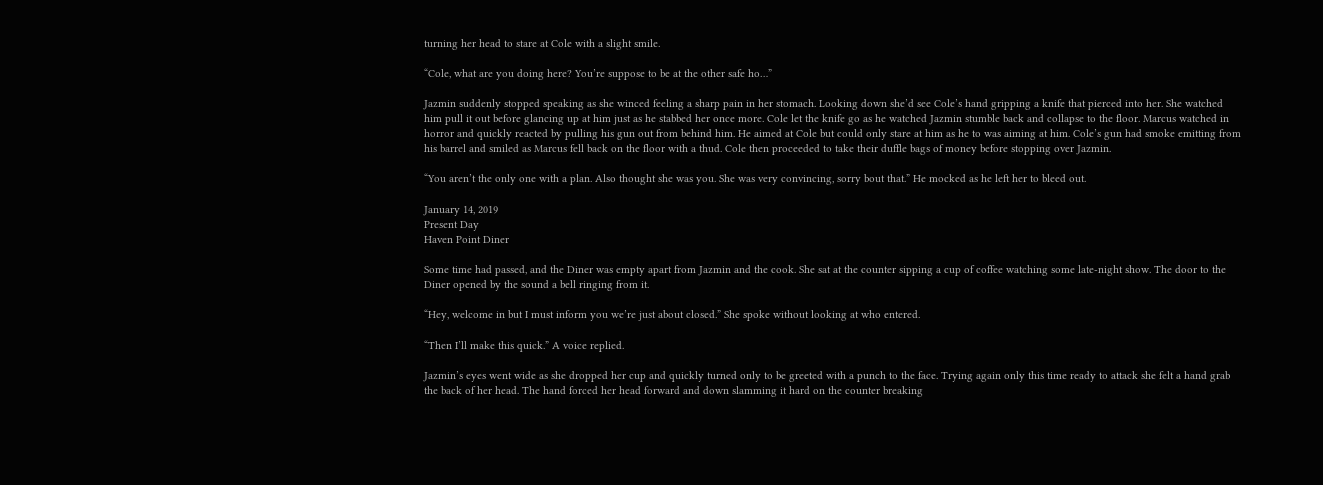turning her head to stare at Cole with a slight smile.

“Cole, what are you doing here? You’re suppose to be at the other safe ho…”

Jazmin suddenly stopped speaking as she winced feeling a sharp pain in her stomach. Looking down she’d see Cole’s hand gripping a knife that pierced into her. She watched him pull it out before glancing up at him just as he stabbed her once more. Cole let the knife go as he watched Jazmin stumble back and collapse to the floor. Marcus watched in horror and quickly reacted by pulling his gun out from behind him. He aimed at Cole but could only stare at him as he to was aiming at him. Cole’s gun had smoke emitting from his barrel and smiled as Marcus fell back on the floor with a thud. Cole then proceeded to take their duffle bags of money before stopping over Jazmin.

“You aren’t the only one with a plan. Also thought she was you. She was very convincing, sorry bout that.” He mocked as he left her to bleed out.

January 14, 2019
Present Day
Haven Point Diner

Some time had passed, and the Diner was empty apart from Jazmin and the cook. She sat at the counter sipping a cup of coffee watching some late-night show. The door to the Diner opened by the sound a bell ringing from it.

“Hey, welcome in but I must inform you we’re just about closed.” She spoke without looking at who entered.

“Then I’ll make this quick.” A voice replied.

Jazmin’s eyes went wide as she dropped her cup and quickly turned only to be greeted with a punch to the face. Trying again only this time ready to attack she felt a hand grab the back of her head. The hand forced her head forward and down slamming it hard on the counter breaking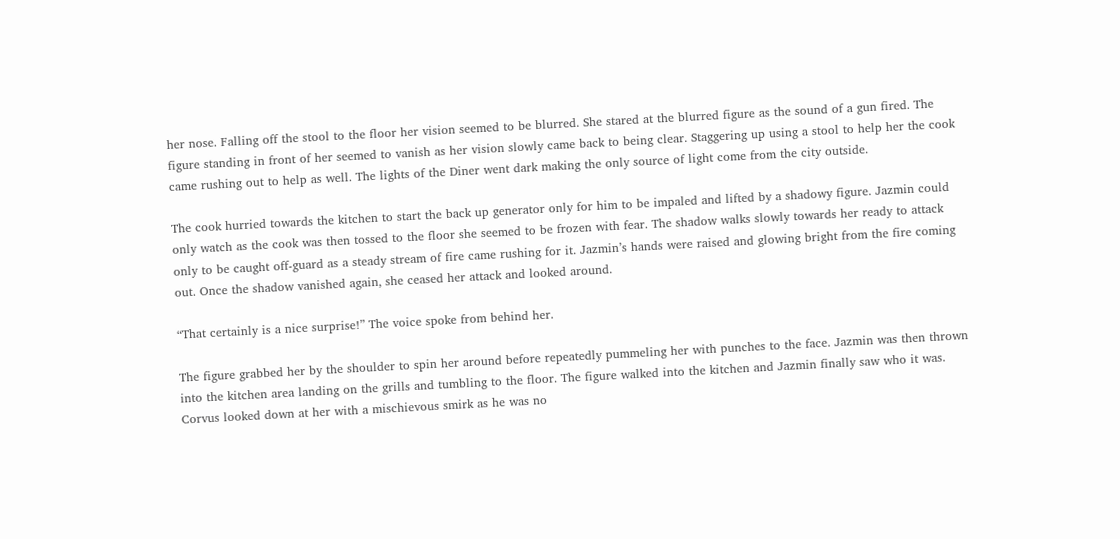her nose. Falling off the stool to the floor her vision seemed to be blurred. She stared at the blurred figure as the sound of a gun fired. The figure standing in front of her seemed to vanish as her vision slowly came back to being clear. Staggering up using a stool to help her the cook came rushing out to help as well. The lights of the Diner went dark making the only source of light come from the city outside.

The cook hurried towards the kitchen to start the back up generator only for him to be impaled and lifted by a shadowy figure. Jazmin could only watch as the cook was then tossed to the floor she seemed to be frozen with fear. The shadow walks slowly towards her ready to attack only to be caught off-guard as a steady stream of fire came rushing for it. Jazmin’s hands were raised and glowing bright from the fire coming out. Once the shadow vanished again, she ceased her attack and looked around.

“That certainly is a nice surprise!” The voice spoke from behind her.

The figure grabbed her by the shoulder to spin her around before repeatedly pummeling her with punches to the face. Jazmin was then thrown into the kitchen area landing on the grills and tumbling to the floor. The figure walked into the kitchen and Jazmin finally saw who it was. Corvus looked down at her with a mischievous smirk as he was no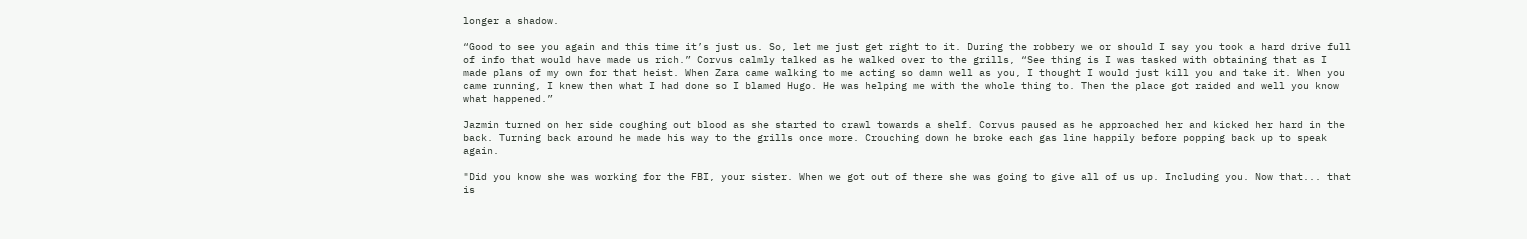longer a shadow.

“Good to see you again and this time it’s just us. So, let me just get right to it. During the robbery we or should I say you took a hard drive full of info that would have made us rich.” Corvus calmly talked as he walked over to the grills, “See thing is I was tasked with obtaining that as I made plans of my own for that heist. When Zara came walking to me acting so damn well as you, I thought I would just kill you and take it. When you came running, I knew then what I had done so I blamed Hugo. He was helping me with the whole thing to. Then the place got raided and well you know what happened.”

Jazmin turned on her side coughing out blood as she started to crawl towards a shelf. Corvus paused as he approached her and kicked her hard in the back. Turning back around he made his way to the grills once more. Crouching down he broke each gas line happily before popping back up to speak again.

"Did you know she was working for the FBI, your sister. When we got out of there she was going to give all of us up. Including you. Now that... that is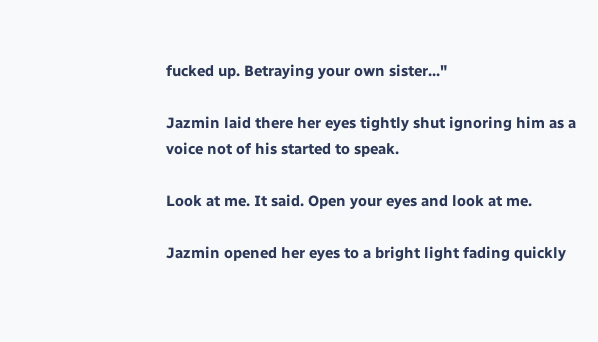fucked up. Betraying your own sister..."

Jazmin laid there her eyes tightly shut ignoring him as a voice not of his started to speak.

Look at me. It said. Open your eyes and look at me.

Jazmin opened her eyes to a bright light fading quickly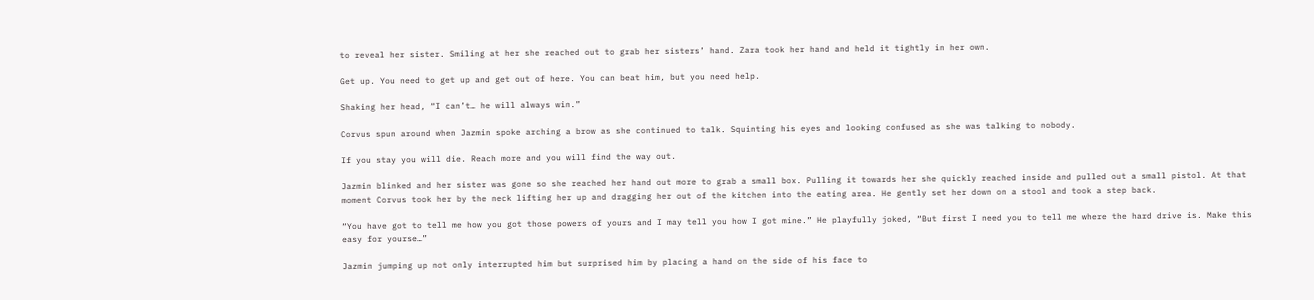to reveal her sister. Smiling at her she reached out to grab her sisters’ hand. Zara took her hand and held it tightly in her own.

Get up. You need to get up and get out of here. You can beat him, but you need help.

Shaking her head, “I can’t… he will always win.”

Corvus spun around when Jazmin spoke arching a brow as she continued to talk. Squinting his eyes and looking confused as she was talking to nobody.

If you stay you will die. Reach more and you will find the way out.

Jazmin blinked and her sister was gone so she reached her hand out more to grab a small box. Pulling it towards her she quickly reached inside and pulled out a small pistol. At that moment Corvus took her by the neck lifting her up and dragging her out of the kitchen into the eating area. He gently set her down on a stool and took a step back.

“You have got to tell me how you got those powers of yours and I may tell you how I got mine.” He playfully joked, “But first I need you to tell me where the hard drive is. Make this easy for yourse…”

Jazmin jumping up not only interrupted him but surprised him by placing a hand on the side of his face to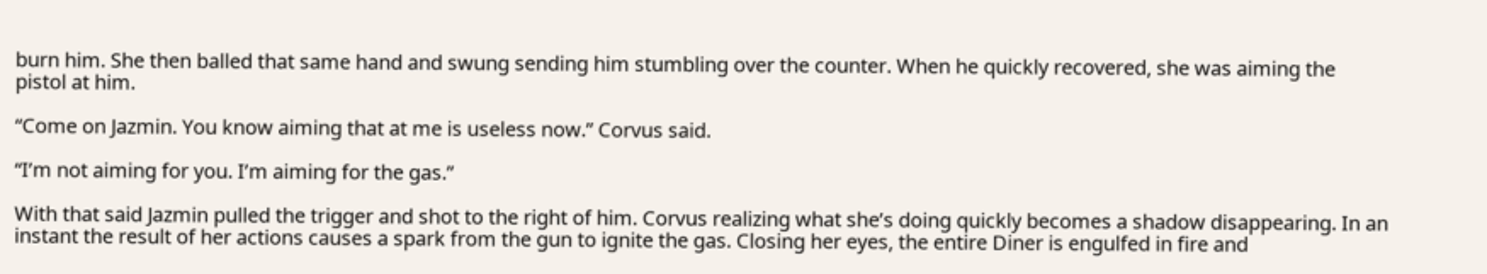burn him. She then balled that same hand and swung sending him stumbling over the counter. When he quickly recovered, she was aiming the pistol at him.

“Come on Jazmin. You know aiming that at me is useless now.” Corvus said.

“I’m not aiming for you. I’m aiming for the gas.”

With that said Jazmin pulled the trigger and shot to the right of him. Corvus realizing what she’s doing quickly becomes a shadow disappearing. In an instant the result of her actions causes a spark from the gun to ignite the gas. Closing her eyes, the entire Diner is engulfed in fire and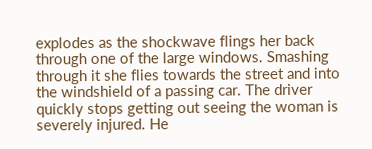explodes as the shockwave flings her back through one of the large windows. Smashing through it she flies towards the street and into the windshield of a passing car. The driver quickly stops getting out seeing the woman is severely injured. He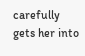carefully gets her into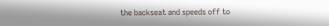the backseat and speeds off to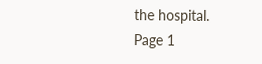the hospital.
Page 1